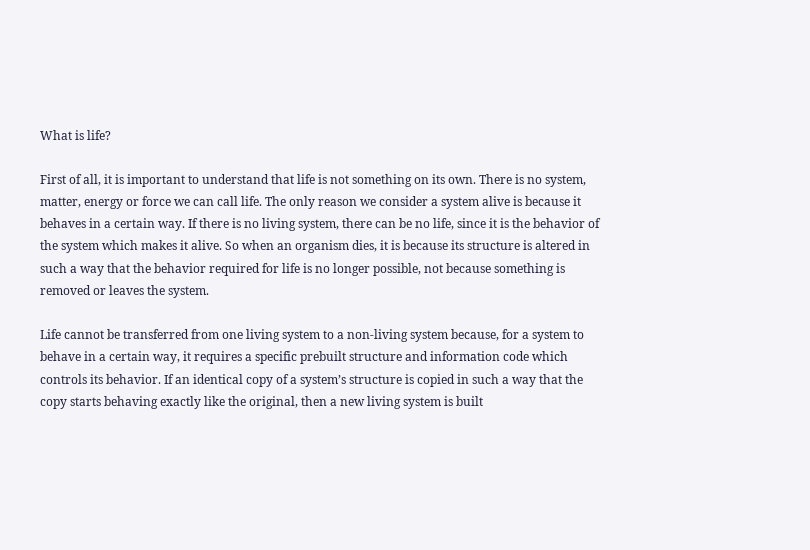What is life?

First of all, it is important to understand that life is not something on its own. There is no system, matter, energy or force we can call life. The only reason we consider a system alive is because it behaves in a certain way. If there is no living system, there can be no life, since it is the behavior of the system which makes it alive. So when an organism dies, it is because its structure is altered in such a way that the behavior required for life is no longer possible, not because something is removed or leaves the system.

Life cannot be transferred from one living system to a non-living system because, for a system to behave in a certain way, it requires a specific prebuilt structure and information code which controls its behavior. If an identical copy of a system’s structure is copied in such a way that the copy starts behaving exactly like the original, then a new living system is built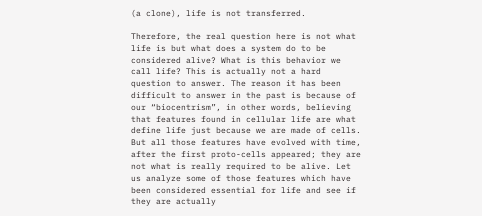(a clone), life is not transferred.

Therefore, the real question here is not what life is but what does a system do to be considered alive? What is this behavior we call life? This is actually not a hard question to answer. The reason it has been difficult to answer in the past is because of our “biocentrism”, in other words, believing that features found in cellular life are what define life just because we are made of cells. But all those features have evolved with time, after the first proto-cells appeared; they are not what is really required to be alive. Let us analyze some of those features which have been considered essential for life and see if they are actually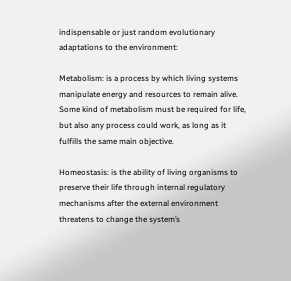indispensable or just random evolutionary adaptations to the environment:

Metabolism: is a process by which living systems manipulate energy and resources to remain alive. Some kind of metabolism must be required for life, but also any process could work, as long as it fulfills the same main objective.

Homeostasis: is the ability of living organisms to preserve their life through internal regulatory mechanisms after the external environment threatens to change the system’s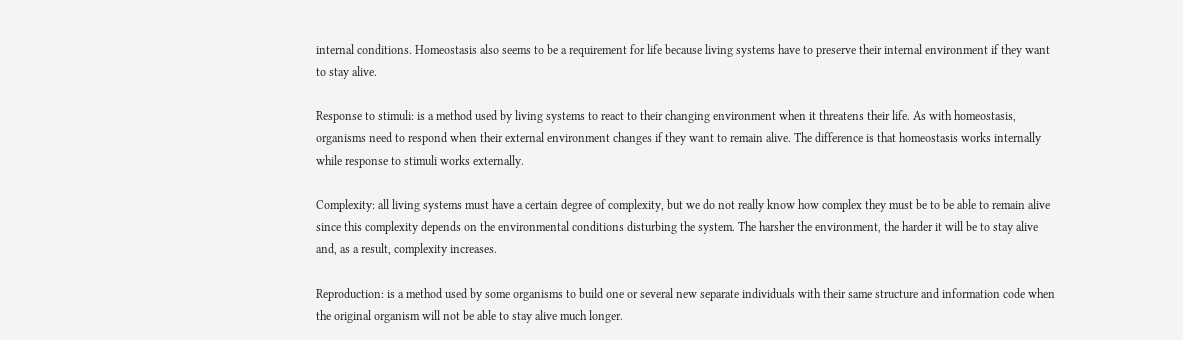internal conditions. Homeostasis also seems to be a requirement for life because living systems have to preserve their internal environment if they want to stay alive.

Response to stimuli: is a method used by living systems to react to their changing environment when it threatens their life. As with homeostasis, organisms need to respond when their external environment changes if they want to remain alive. The difference is that homeostasis works internally while response to stimuli works externally.

Complexity: all living systems must have a certain degree of complexity, but we do not really know how complex they must be to be able to remain alive since this complexity depends on the environmental conditions disturbing the system. The harsher the environment, the harder it will be to stay alive and, as a result, complexity increases.

Reproduction: is a method used by some organisms to build one or several new separate individuals with their same structure and information code when the original organism will not be able to stay alive much longer.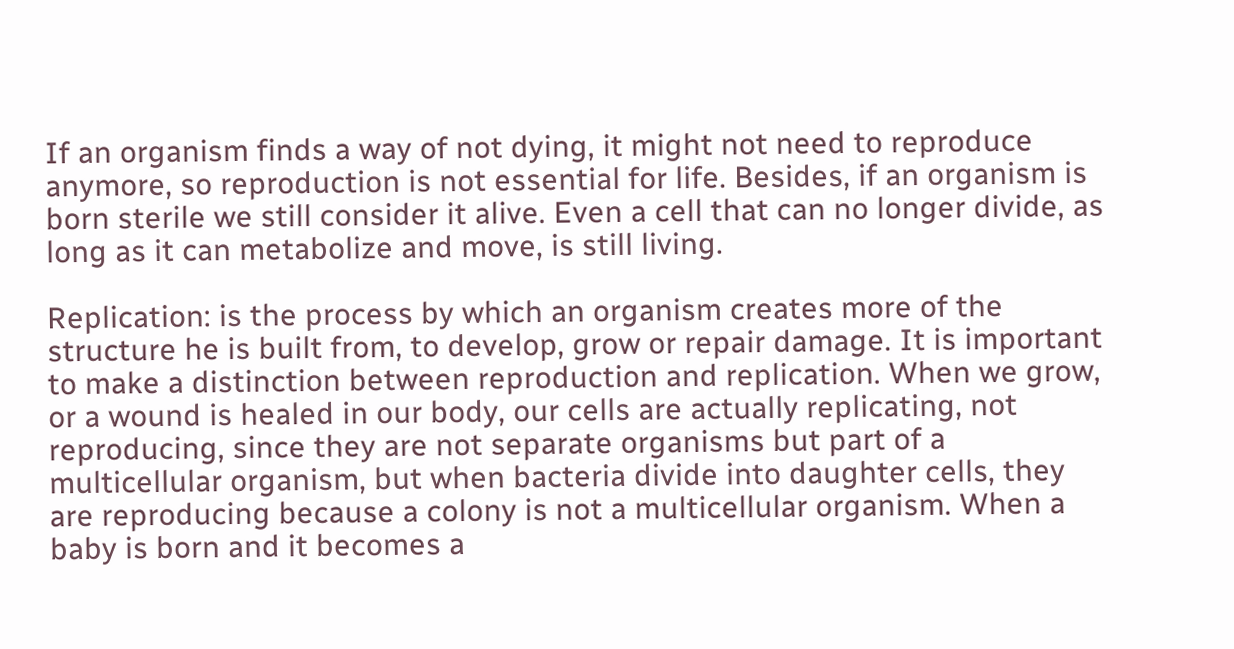If an organism finds a way of not dying, it might not need to reproduce anymore, so reproduction is not essential for life. Besides, if an organism is born sterile we still consider it alive. Even a cell that can no longer divide, as long as it can metabolize and move, is still living.

Replication: is the process by which an organism creates more of the structure he is built from, to develop, grow or repair damage. It is important to make a distinction between reproduction and replication. When we grow, or a wound is healed in our body, our cells are actually replicating, not reproducing, since they are not separate organisms but part of a multicellular organism, but when bacteria divide into daughter cells, they are reproducing because a colony is not a multicellular organism. When a baby is born and it becomes a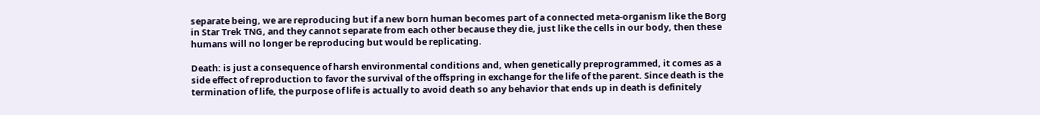separate being, we are reproducing but if a new born human becomes part of a connected meta-organism like the Borg in Star Trek TNG, and they cannot separate from each other because they die, just like the cells in our body, then these humans will no longer be reproducing but would be replicating.

Death: is just a consequence of harsh environmental conditions and, when genetically preprogrammed, it comes as a side effect of reproduction to favor the survival of the offspring in exchange for the life of the parent. Since death is the termination of life, the purpose of life is actually to avoid death so any behavior that ends up in death is definitely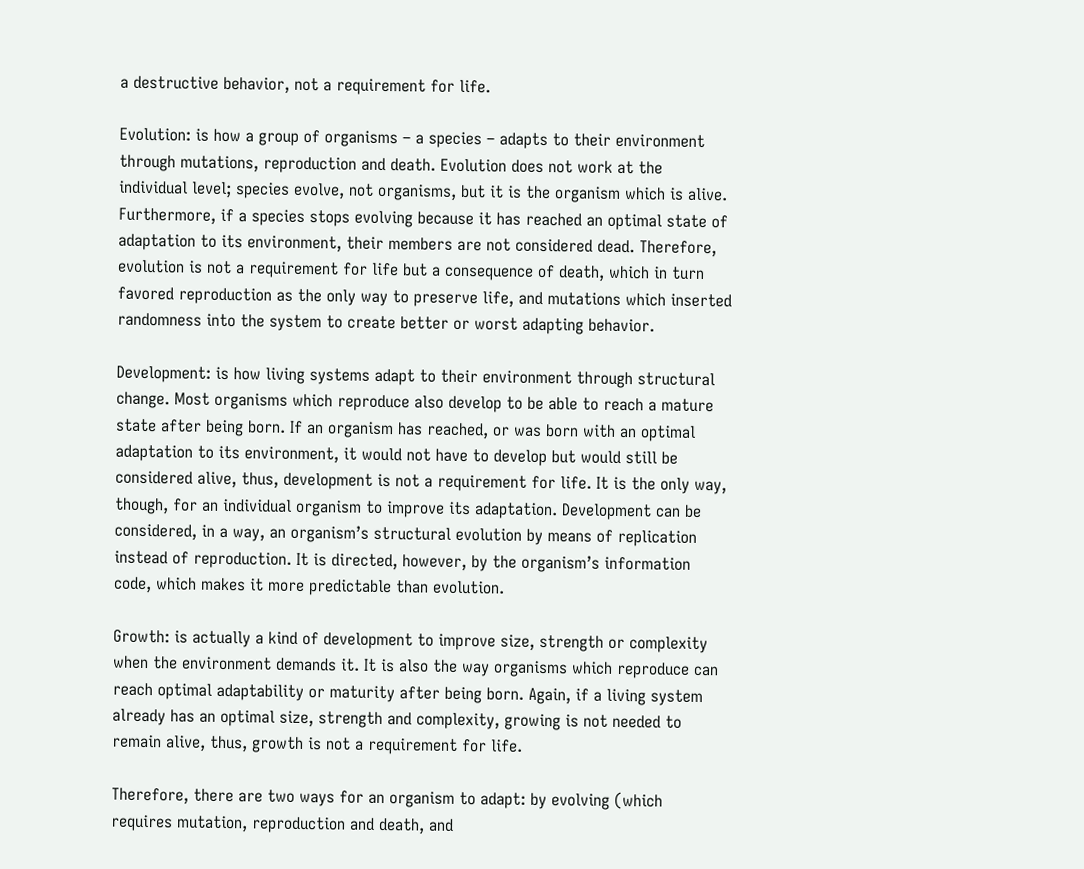a destructive behavior, not a requirement for life.

Evolution: is how a group of organisms – a species – adapts to their environment through mutations, reproduction and death. Evolution does not work at the individual level; species evolve, not organisms, but it is the organism which is alive. Furthermore, if a species stops evolving because it has reached an optimal state of adaptation to its environment, their members are not considered dead. Therefore, evolution is not a requirement for life but a consequence of death, which in turn favored reproduction as the only way to preserve life, and mutations which inserted randomness into the system to create better or worst adapting behavior.

Development: is how living systems adapt to their environment through structural change. Most organisms which reproduce also develop to be able to reach a mature state after being born. If an organism has reached, or was born with an optimal adaptation to its environment, it would not have to develop but would still be considered alive, thus, development is not a requirement for life. It is the only way, though, for an individual organism to improve its adaptation. Development can be considered, in a way, an organism’s structural evolution by means of replication instead of reproduction. It is directed, however, by the organism’s information code, which makes it more predictable than evolution.

Growth: is actually a kind of development to improve size, strength or complexity when the environment demands it. It is also the way organisms which reproduce can reach optimal adaptability or maturity after being born. Again, if a living system already has an optimal size, strength and complexity, growing is not needed to remain alive, thus, growth is not a requirement for life.

Therefore, there are two ways for an organism to adapt: by evolving (which requires mutation, reproduction and death, and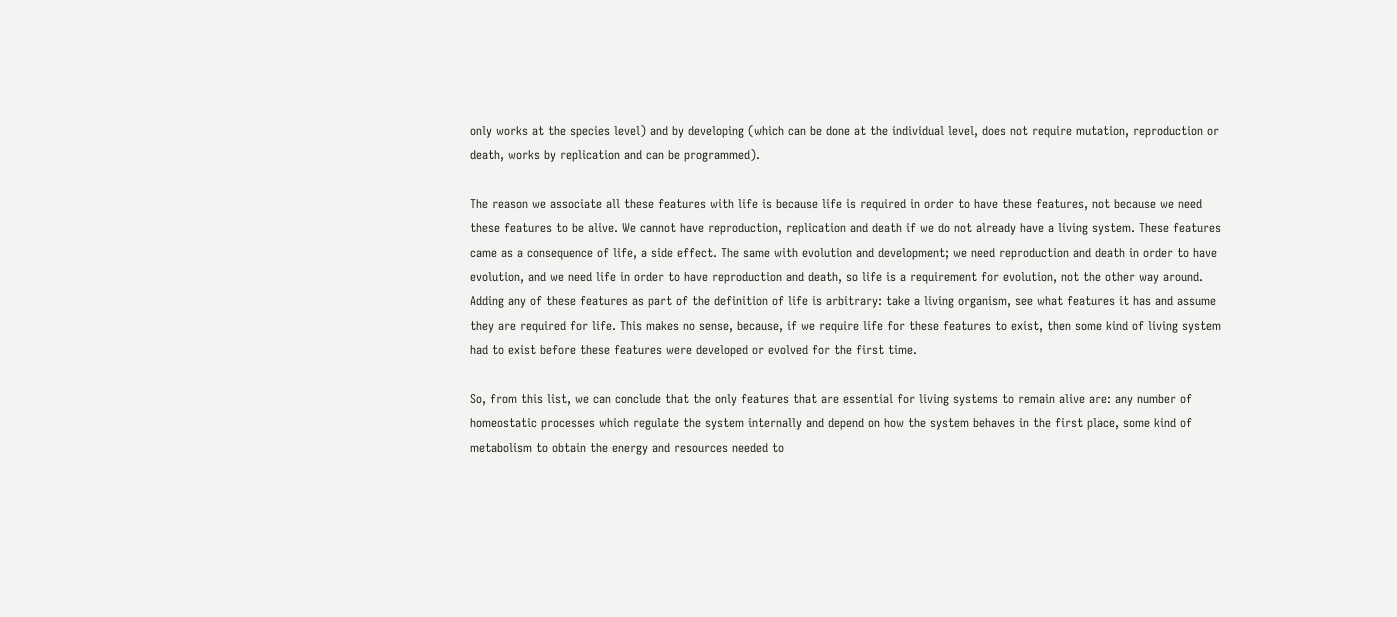only works at the species level) and by developing (which can be done at the individual level, does not require mutation, reproduction or death, works by replication and can be programmed).

The reason we associate all these features with life is because life is required in order to have these features, not because we need these features to be alive. We cannot have reproduction, replication and death if we do not already have a living system. These features came as a consequence of life, a side effect. The same with evolution and development; we need reproduction and death in order to have evolution, and we need life in order to have reproduction and death, so life is a requirement for evolution, not the other way around. Adding any of these features as part of the definition of life is arbitrary: take a living organism, see what features it has and assume they are required for life. This makes no sense, because, if we require life for these features to exist, then some kind of living system had to exist before these features were developed or evolved for the first time.

So, from this list, we can conclude that the only features that are essential for living systems to remain alive are: any number of homeostatic processes which regulate the system internally and depend on how the system behaves in the first place, some kind of metabolism to obtain the energy and resources needed to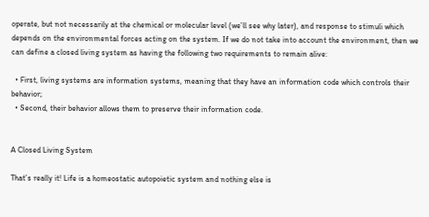operate, but not necessarily at the chemical or molecular level (we’ll see why later), and response to stimuli which depends on the environmental forces acting on the system. If we do not take into account the environment, then we can define a closed living system as having the following two requirements to remain alive:

  • First, living systems are information systems, meaning that they have an information code which controls their behavior;
  • Second, their behavior allows them to preserve their information code.


A Closed Living System

That’s really it! Life is a homeostatic autopoietic system and nothing else is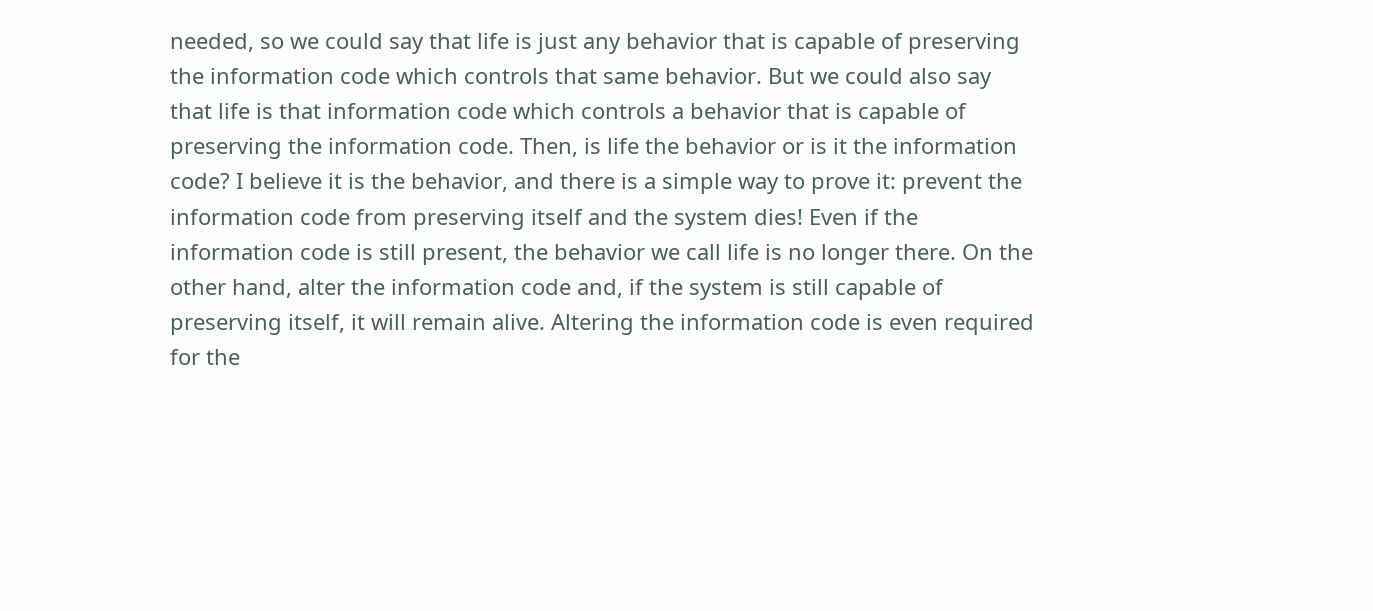needed, so we could say that life is just any behavior that is capable of preserving the information code which controls that same behavior. But we could also say that life is that information code which controls a behavior that is capable of preserving the information code. Then, is life the behavior or is it the information code? I believe it is the behavior, and there is a simple way to prove it: prevent the information code from preserving itself and the system dies! Even if the information code is still present, the behavior we call life is no longer there. On the other hand, alter the information code and, if the system is still capable of preserving itself, it will remain alive. Altering the information code is even required for the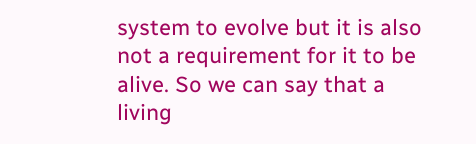system to evolve but it is also not a requirement for it to be alive. So we can say that a living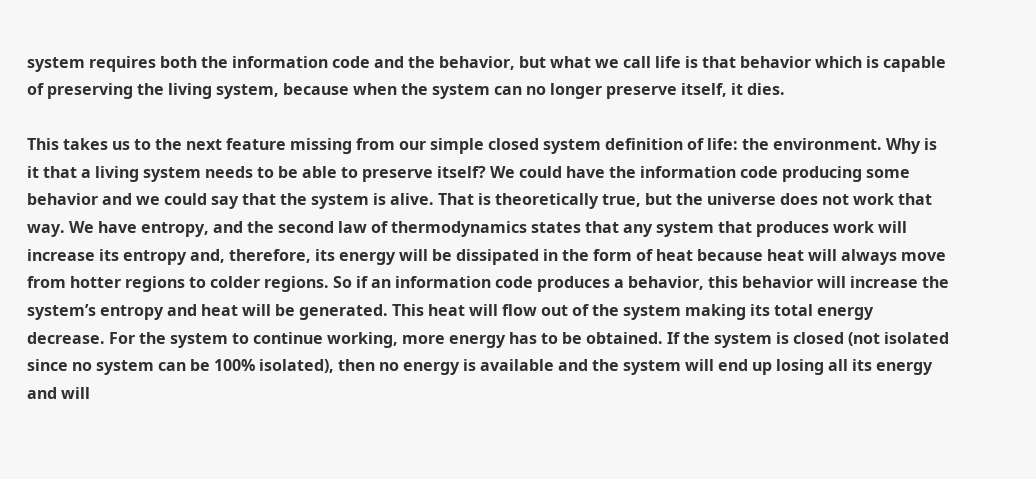system requires both the information code and the behavior, but what we call life is that behavior which is capable of preserving the living system, because when the system can no longer preserve itself, it dies.

This takes us to the next feature missing from our simple closed system definition of life: the environment. Why is it that a living system needs to be able to preserve itself? We could have the information code producing some behavior and we could say that the system is alive. That is theoretically true, but the universe does not work that way. We have entropy, and the second law of thermodynamics states that any system that produces work will increase its entropy and, therefore, its energy will be dissipated in the form of heat because heat will always move from hotter regions to colder regions. So if an information code produces a behavior, this behavior will increase the system’s entropy and heat will be generated. This heat will flow out of the system making its total energy decrease. For the system to continue working, more energy has to be obtained. If the system is closed (not isolated since no system can be 100% isolated), then no energy is available and the system will end up losing all its energy and will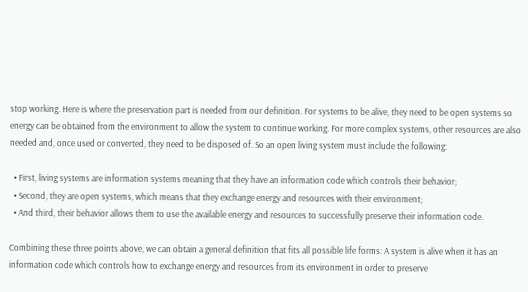stop working. Here is where the preservation part is needed from our definition. For systems to be alive, they need to be open systems so energy can be obtained from the environment to allow the system to continue working. For more complex systems, other resources are also needed and, once used or converted, they need to be disposed of. So an open living system must include the following:

  • First, living systems are information systems meaning that they have an information code which controls their behavior;
  • Second, they are open systems, which means that they exchange energy and resources with their environment;
  • And third, their behavior allows them to use the available energy and resources to successfully preserve their information code.

Combining these three points above, we can obtain a general definition that fits all possible life forms: A system is alive when it has an information code which controls how to exchange energy and resources from its environment in order to preserve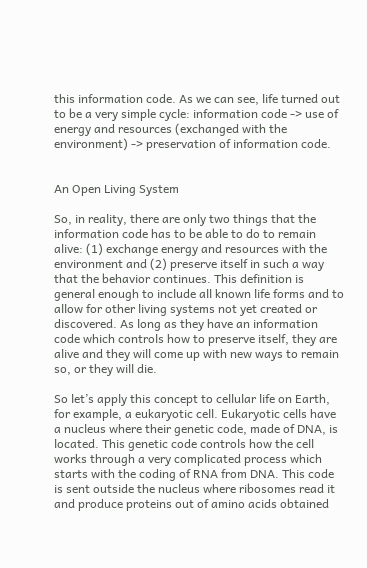this information code. As we can see, life turned out to be a very simple cycle: information code -> use of energy and resources (exchanged with the environment) -> preservation of information code.


An Open Living System

So, in reality, there are only two things that the information code has to be able to do to remain alive: (1) exchange energy and resources with the environment and (2) preserve itself in such a way that the behavior continues. This definition is general enough to include all known life forms and to allow for other living systems not yet created or discovered. As long as they have an information code which controls how to preserve itself, they are alive and they will come up with new ways to remain so, or they will die.

So let’s apply this concept to cellular life on Earth, for example, a eukaryotic cell. Eukaryotic cells have a nucleus where their genetic code, made of DNA, is located. This genetic code controls how the cell works through a very complicated process which starts with the coding of RNA from DNA. This code is sent outside the nucleus where ribosomes read it and produce proteins out of amino acids obtained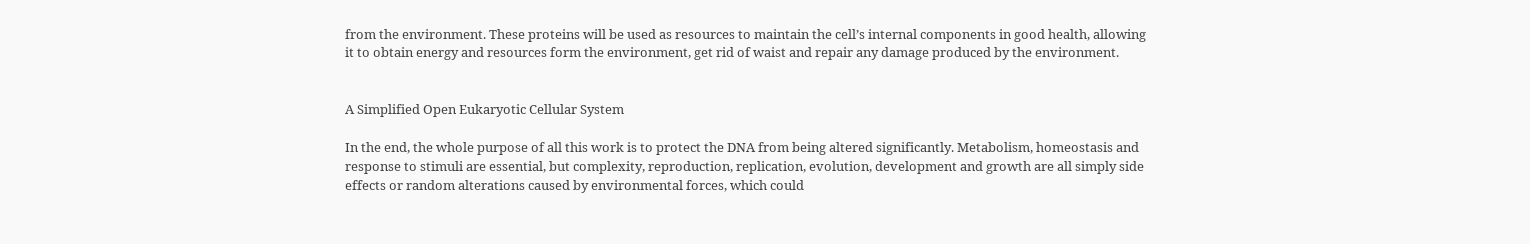from the environment. These proteins will be used as resources to maintain the cell’s internal components in good health, allowing it to obtain energy and resources form the environment, get rid of waist and repair any damage produced by the environment.


A Simplified Open Eukaryotic Cellular System

In the end, the whole purpose of all this work is to protect the DNA from being altered significantly. Metabolism, homeostasis and response to stimuli are essential, but complexity, reproduction, replication, evolution, development and growth are all simply side effects or random alterations caused by environmental forces, which could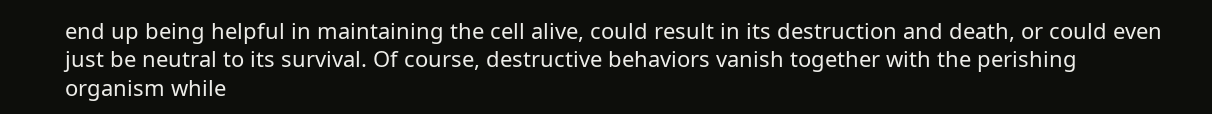end up being helpful in maintaining the cell alive, could result in its destruction and death, or could even just be neutral to its survival. Of course, destructive behaviors vanish together with the perishing organism while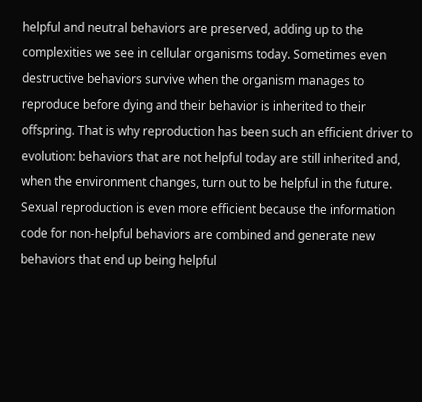helpful and neutral behaviors are preserved, adding up to the complexities we see in cellular organisms today. Sometimes even destructive behaviors survive when the organism manages to reproduce before dying and their behavior is inherited to their offspring. That is why reproduction has been such an efficient driver to evolution: behaviors that are not helpful today are still inherited and, when the environment changes, turn out to be helpful in the future. Sexual reproduction is even more efficient because the information code for non-helpful behaviors are combined and generate new behaviors that end up being helpful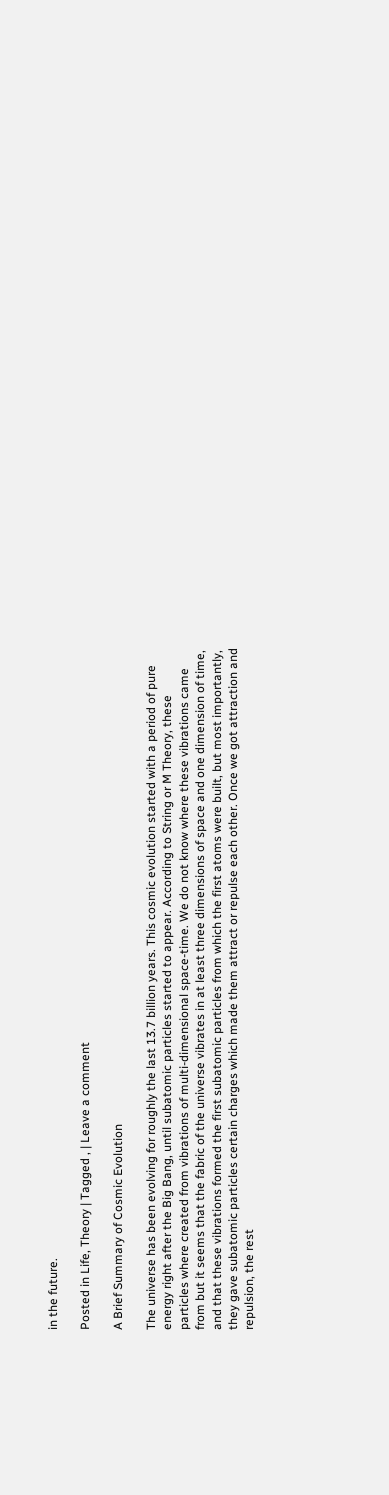in the future.

Posted in Life, Theory | Tagged , | Leave a comment

A Brief Summary of Cosmic Evolution

The universe has been evolving for roughly the last 13.7 billion years. This cosmic evolution started with a period of pure energy right after the Big Bang, until subatomic particles started to appear. According to String or M Theory, these particles where created from vibrations of multi-dimensional space-time. We do not know where these vibrations came from but it seems that the fabric of the universe vibrates in at least three dimensions of space and one dimension of time, and that these vibrations formed the first subatomic particles from which the first atoms were built, but most importantly, they gave subatomic particles certain charges which made them attract or repulse each other. Once we got attraction and repulsion, the rest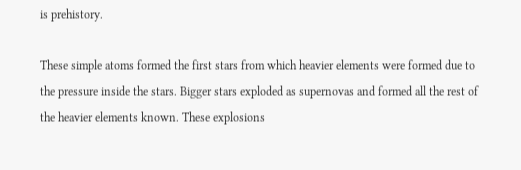is prehistory.

These simple atoms formed the first stars from which heavier elements were formed due to the pressure inside the stars. Bigger stars exploded as supernovas and formed all the rest of the heavier elements known. These explosions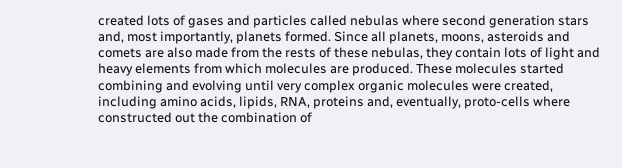created lots of gases and particles called nebulas where second generation stars and, most importantly, planets formed. Since all planets, moons, asteroids and comets are also made from the rests of these nebulas, they contain lots of light and heavy elements from which molecules are produced. These molecules started combining and evolving until very complex organic molecules were created, including amino acids, lipids, RNA, proteins and, eventually, proto-cells where constructed out the combination of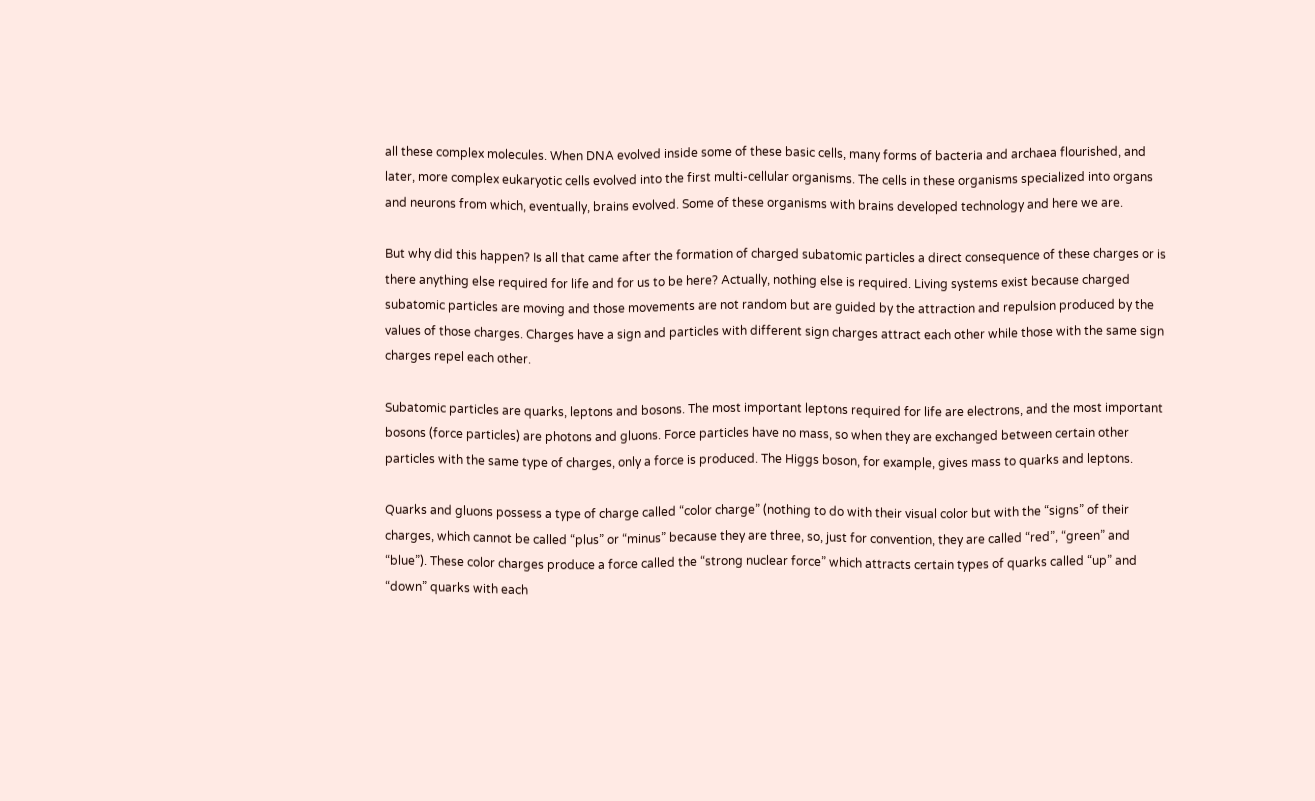all these complex molecules. When DNA evolved inside some of these basic cells, many forms of bacteria and archaea flourished, and later, more complex eukaryotic cells evolved into the first multi-cellular organisms. The cells in these organisms specialized into organs and neurons from which, eventually, brains evolved. Some of these organisms with brains developed technology and here we are.

But why did this happen? Is all that came after the formation of charged subatomic particles a direct consequence of these charges or is there anything else required for life and for us to be here? Actually, nothing else is required. Living systems exist because charged subatomic particles are moving and those movements are not random but are guided by the attraction and repulsion produced by the values of those charges. Charges have a sign and particles with different sign charges attract each other while those with the same sign charges repel each other.

Subatomic particles are quarks, leptons and bosons. The most important leptons required for life are electrons, and the most important bosons (force particles) are photons and gluons. Force particles have no mass, so when they are exchanged between certain other particles with the same type of charges, only a force is produced. The Higgs boson, for example, gives mass to quarks and leptons.

Quarks and gluons possess a type of charge called “color charge” (nothing to do with their visual color but with the “signs” of their charges, which cannot be called “plus” or “minus” because they are three, so, just for convention, they are called “red”, “green” and “blue”). These color charges produce a force called the “strong nuclear force” which attracts certain types of quarks called “up” and “down” quarks with each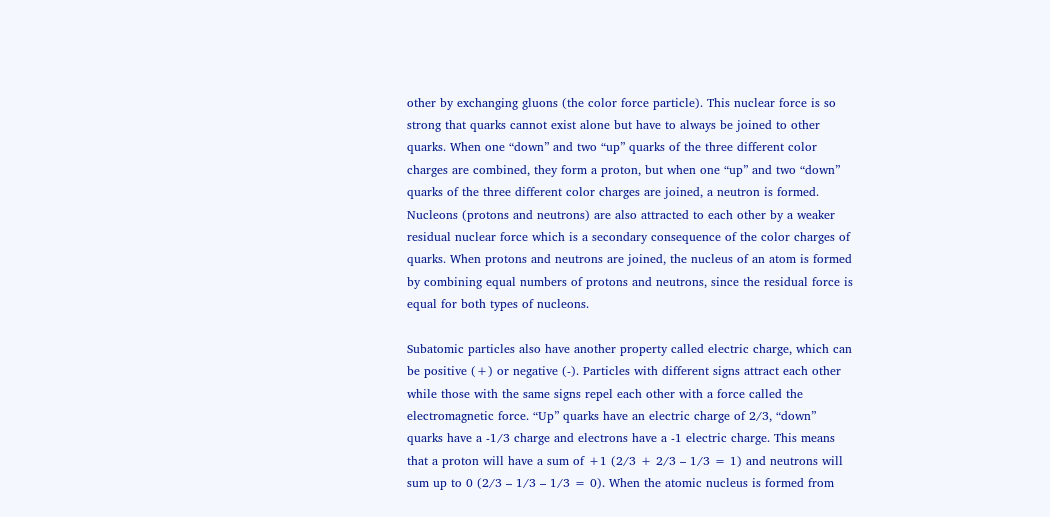other by exchanging gluons (the color force particle). This nuclear force is so strong that quarks cannot exist alone but have to always be joined to other quarks. When one “down” and two “up” quarks of the three different color charges are combined, they form a proton, but when one “up” and two “down” quarks of the three different color charges are joined, a neutron is formed. Nucleons (protons and neutrons) are also attracted to each other by a weaker residual nuclear force which is a secondary consequence of the color charges of quarks. When protons and neutrons are joined, the nucleus of an atom is formed by combining equal numbers of protons and neutrons, since the residual force is equal for both types of nucleons.

Subatomic particles also have another property called electric charge, which can be positive (+) or negative (-). Particles with different signs attract each other while those with the same signs repel each other with a force called the electromagnetic force. “Up” quarks have an electric charge of 2/3, “down” quarks have a -1/3 charge and electrons have a -1 electric charge. This means that a proton will have a sum of +1 (2/3 + 2/3 – 1/3 = 1) and neutrons will sum up to 0 (2/3 – 1/3 – 1/3 = 0). When the atomic nucleus is formed from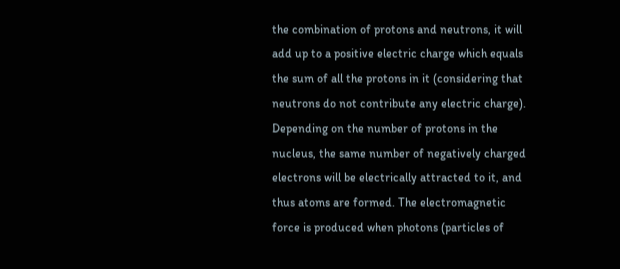the combination of protons and neutrons, it will add up to a positive electric charge which equals the sum of all the protons in it (considering that neutrons do not contribute any electric charge). Depending on the number of protons in the nucleus, the same number of negatively charged electrons will be electrically attracted to it, and thus atoms are formed. The electromagnetic force is produced when photons (particles of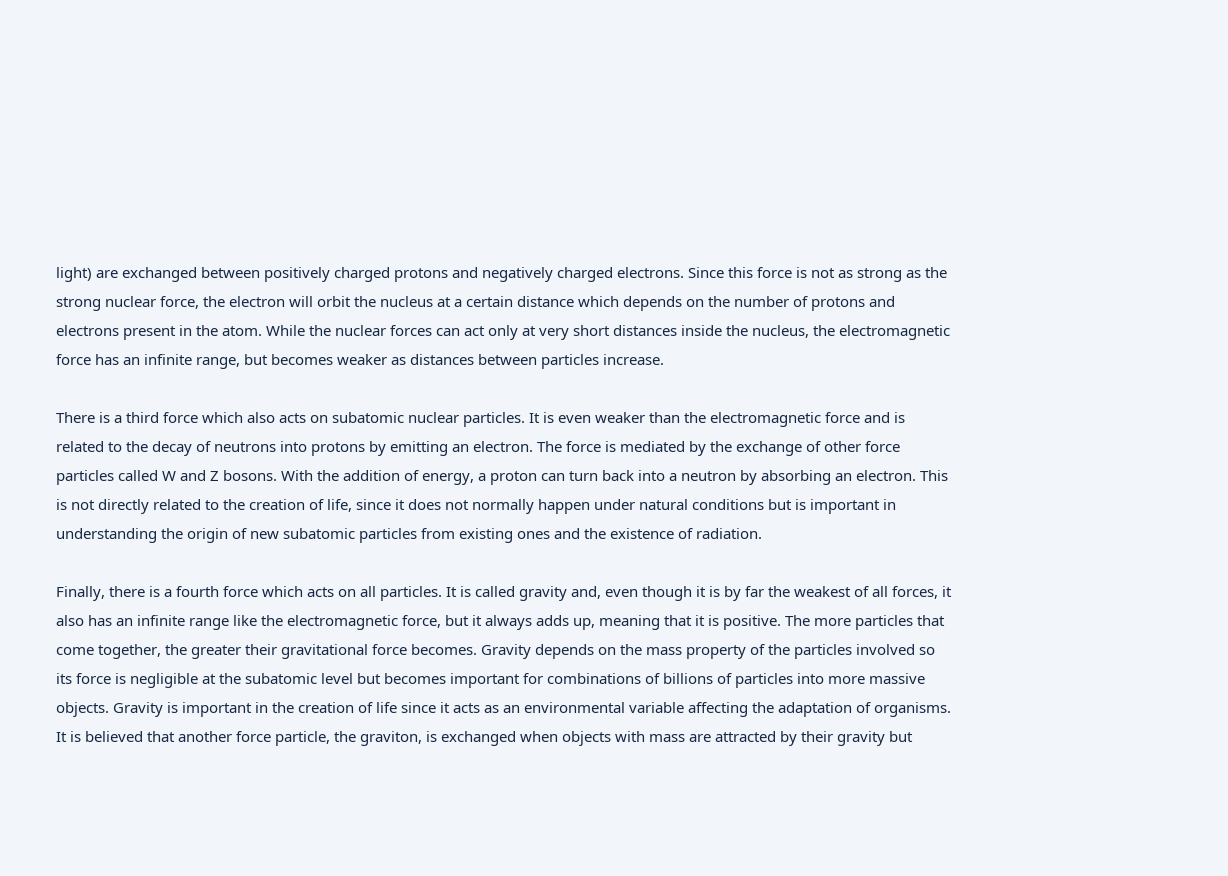light) are exchanged between positively charged protons and negatively charged electrons. Since this force is not as strong as the strong nuclear force, the electron will orbit the nucleus at a certain distance which depends on the number of protons and electrons present in the atom. While the nuclear forces can act only at very short distances inside the nucleus, the electromagnetic force has an infinite range, but becomes weaker as distances between particles increase.

There is a third force which also acts on subatomic nuclear particles. It is even weaker than the electromagnetic force and is related to the decay of neutrons into protons by emitting an electron. The force is mediated by the exchange of other force particles called W and Z bosons. With the addition of energy, a proton can turn back into a neutron by absorbing an electron. This is not directly related to the creation of life, since it does not normally happen under natural conditions but is important in understanding the origin of new subatomic particles from existing ones and the existence of radiation.

Finally, there is a fourth force which acts on all particles. It is called gravity and, even though it is by far the weakest of all forces, it also has an infinite range like the electromagnetic force, but it always adds up, meaning that it is positive. The more particles that come together, the greater their gravitational force becomes. Gravity depends on the mass property of the particles involved so its force is negligible at the subatomic level but becomes important for combinations of billions of particles into more massive objects. Gravity is important in the creation of life since it acts as an environmental variable affecting the adaptation of organisms. It is believed that another force particle, the graviton, is exchanged when objects with mass are attracted by their gravity but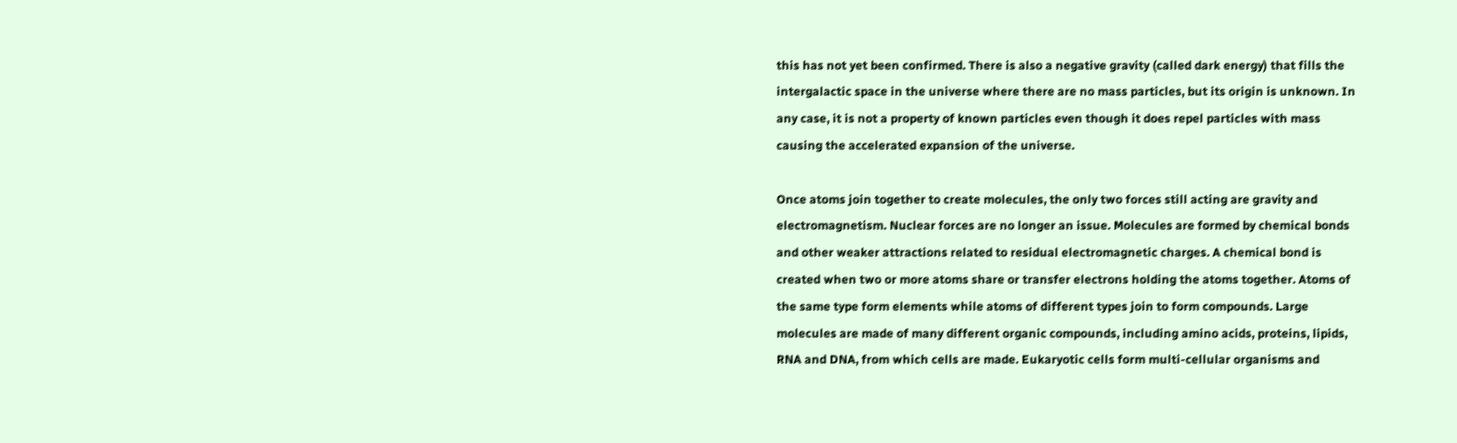this has not yet been confirmed. There is also a negative gravity (called dark energy) that fills the intergalactic space in the universe where there are no mass particles, but its origin is unknown. In any case, it is not a property of known particles even though it does repel particles with mass causing the accelerated expansion of the universe.

Once atoms join together to create molecules, the only two forces still acting are gravity and electromagnetism. Nuclear forces are no longer an issue. Molecules are formed by chemical bonds and other weaker attractions related to residual electromagnetic charges. A chemical bond is created when two or more atoms share or transfer electrons holding the atoms together. Atoms of the same type form elements while atoms of different types join to form compounds. Large molecules are made of many different organic compounds, including amino acids, proteins, lipids, RNA and DNA, from which cells are made. Eukaryotic cells form multi-cellular organisms and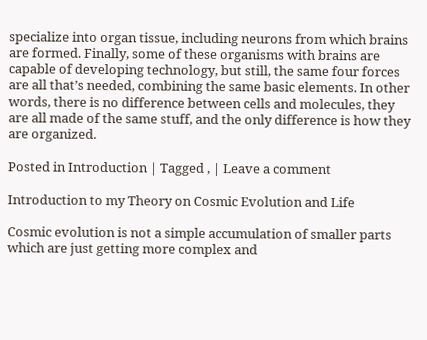specialize into organ tissue, including neurons from which brains are formed. Finally, some of these organisms with brains are capable of developing technology, but still, the same four forces are all that’s needed, combining the same basic elements. In other words, there is no difference between cells and molecules, they are all made of the same stuff, and the only difference is how they are organized.

Posted in Introduction | Tagged , | Leave a comment

Introduction to my Theory on Cosmic Evolution and Life

Cosmic evolution is not a simple accumulation of smaller parts which are just getting more complex and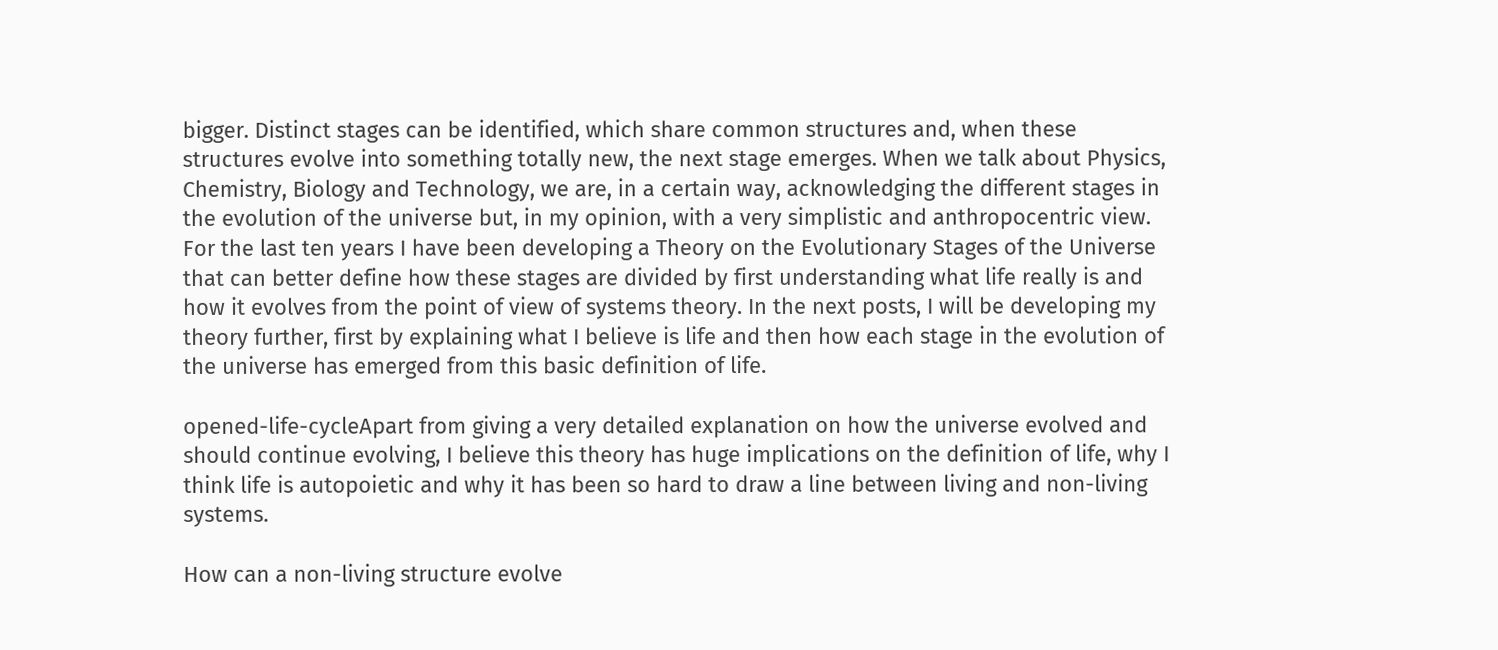bigger. Distinct stages can be identified, which share common structures and, when these structures evolve into something totally new, the next stage emerges. When we talk about Physics, Chemistry, Biology and Technology, we are, in a certain way, acknowledging the different stages in the evolution of the universe but, in my opinion, with a very simplistic and anthropocentric view. For the last ten years I have been developing a Theory on the Evolutionary Stages of the Universe that can better define how these stages are divided by first understanding what life really is and how it evolves from the point of view of systems theory. In the next posts, I will be developing my theory further, first by explaining what I believe is life and then how each stage in the evolution of the universe has emerged from this basic definition of life.

opened-life-cycleApart from giving a very detailed explanation on how the universe evolved and should continue evolving, I believe this theory has huge implications on the definition of life, why I think life is autopoietic and why it has been so hard to draw a line between living and non-living systems.

How can a non-living structure evolve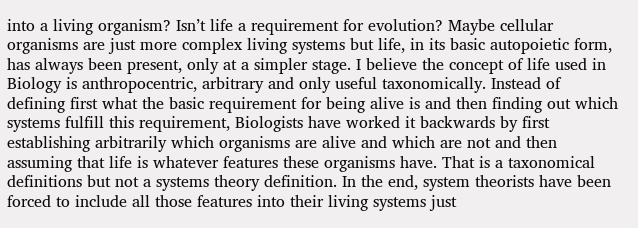into a living organism? Isn’t life a requirement for evolution? Maybe cellular organisms are just more complex living systems but life, in its basic autopoietic form, has always been present, only at a simpler stage. I believe the concept of life used in Biology is anthropocentric, arbitrary and only useful taxonomically. Instead of defining first what the basic requirement for being alive is and then finding out which systems fulfill this requirement, Biologists have worked it backwards by first establishing arbitrarily which organisms are alive and which are not and then assuming that life is whatever features these organisms have. That is a taxonomical definitions but not a systems theory definition. In the end, system theorists have been forced to include all those features into their living systems just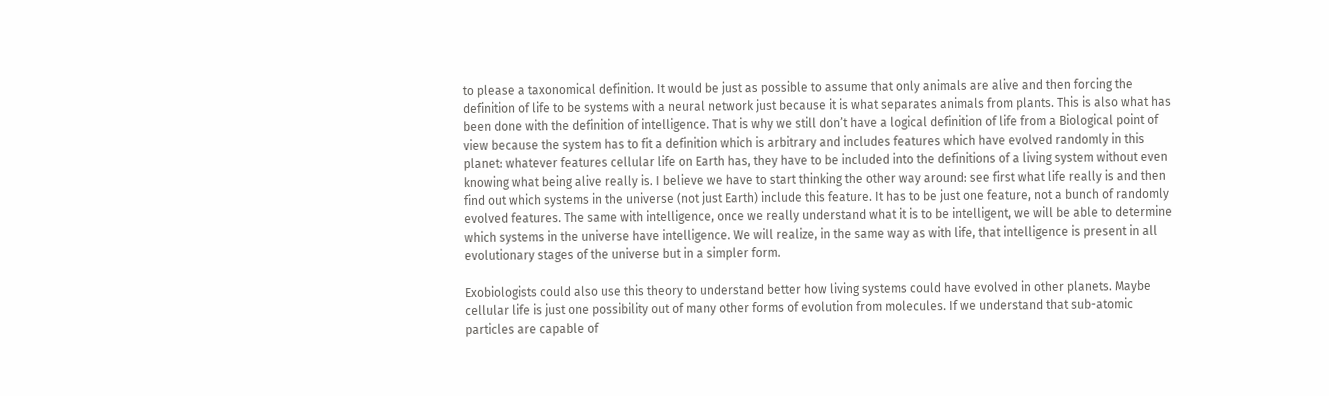to please a taxonomical definition. It would be just as possible to assume that only animals are alive and then forcing the definition of life to be systems with a neural network just because it is what separates animals from plants. This is also what has been done with the definition of intelligence. That is why we still don’t have a logical definition of life from a Biological point of view because the system has to fit a definition which is arbitrary and includes features which have evolved randomly in this planet: whatever features cellular life on Earth has, they have to be included into the definitions of a living system without even knowing what being alive really is. I believe we have to start thinking the other way around: see first what life really is and then find out which systems in the universe (not just Earth) include this feature. It has to be just one feature, not a bunch of randomly evolved features. The same with intelligence, once we really understand what it is to be intelligent, we will be able to determine which systems in the universe have intelligence. We will realize, in the same way as with life, that intelligence is present in all evolutionary stages of the universe but in a simpler form.

Exobiologists could also use this theory to understand better how living systems could have evolved in other planets. Maybe cellular life is just one possibility out of many other forms of evolution from molecules. If we understand that sub-atomic particles are capable of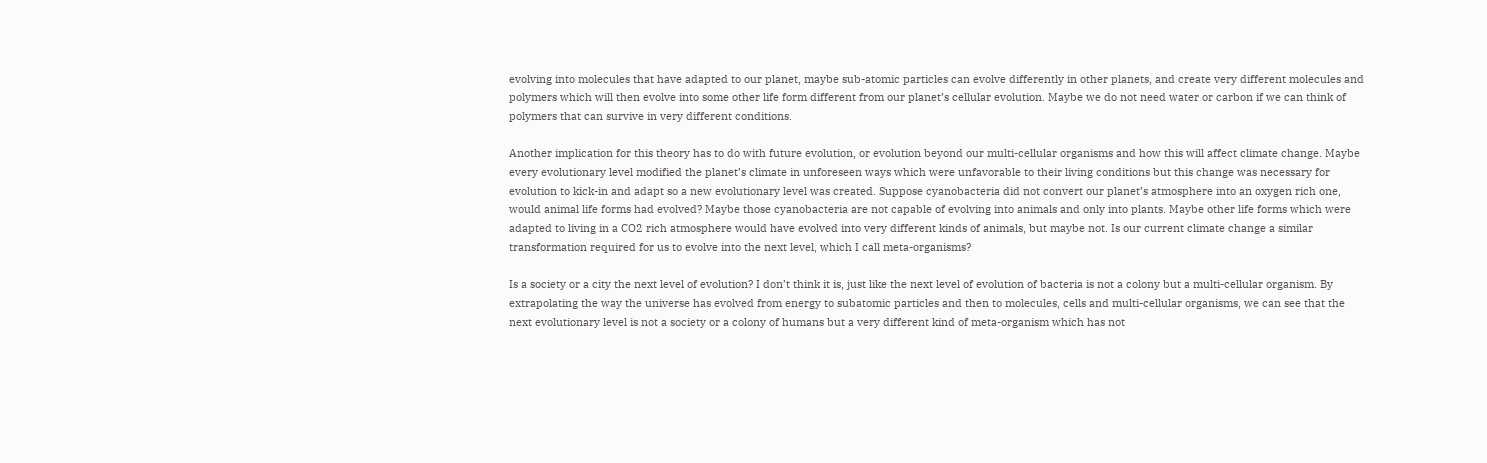evolving into molecules that have adapted to our planet, maybe sub-atomic particles can evolve differently in other planets, and create very different molecules and polymers which will then evolve into some other life form different from our planet’s cellular evolution. Maybe we do not need water or carbon if we can think of polymers that can survive in very different conditions.

Another implication for this theory has to do with future evolution, or evolution beyond our multi-cellular organisms and how this will affect climate change. Maybe every evolutionary level modified the planet’s climate in unforeseen ways which were unfavorable to their living conditions but this change was necessary for evolution to kick-in and adapt so a new evolutionary level was created. Suppose cyanobacteria did not convert our planet’s atmosphere into an oxygen rich one, would animal life forms had evolved? Maybe those cyanobacteria are not capable of evolving into animals and only into plants. Maybe other life forms which were adapted to living in a CO2 rich atmosphere would have evolved into very different kinds of animals, but maybe not. Is our current climate change a similar transformation required for us to evolve into the next level, which I call meta-organisms?

Is a society or a city the next level of evolution? I don’t think it is, just like the next level of evolution of bacteria is not a colony but a multi-cellular organism. By extrapolating the way the universe has evolved from energy to subatomic particles and then to molecules, cells and multi-cellular organisms, we can see that the next evolutionary level is not a society or a colony of humans but a very different kind of meta-organism which has not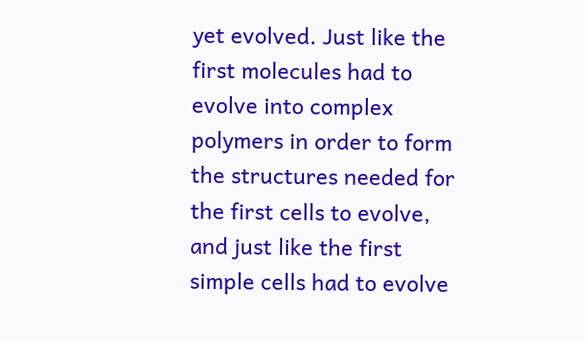yet evolved. Just like the first molecules had to evolve into complex polymers in order to form the structures needed for the first cells to evolve, and just like the first simple cells had to evolve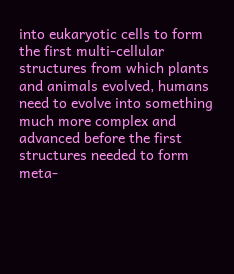into eukaryotic cells to form the first multi-cellular structures from which plants and animals evolved, humans need to evolve into something much more complex and advanced before the first structures needed to form meta-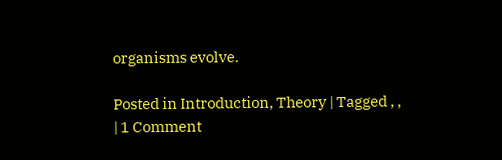organisms evolve.

Posted in Introduction, Theory | Tagged , , | 1 Comment